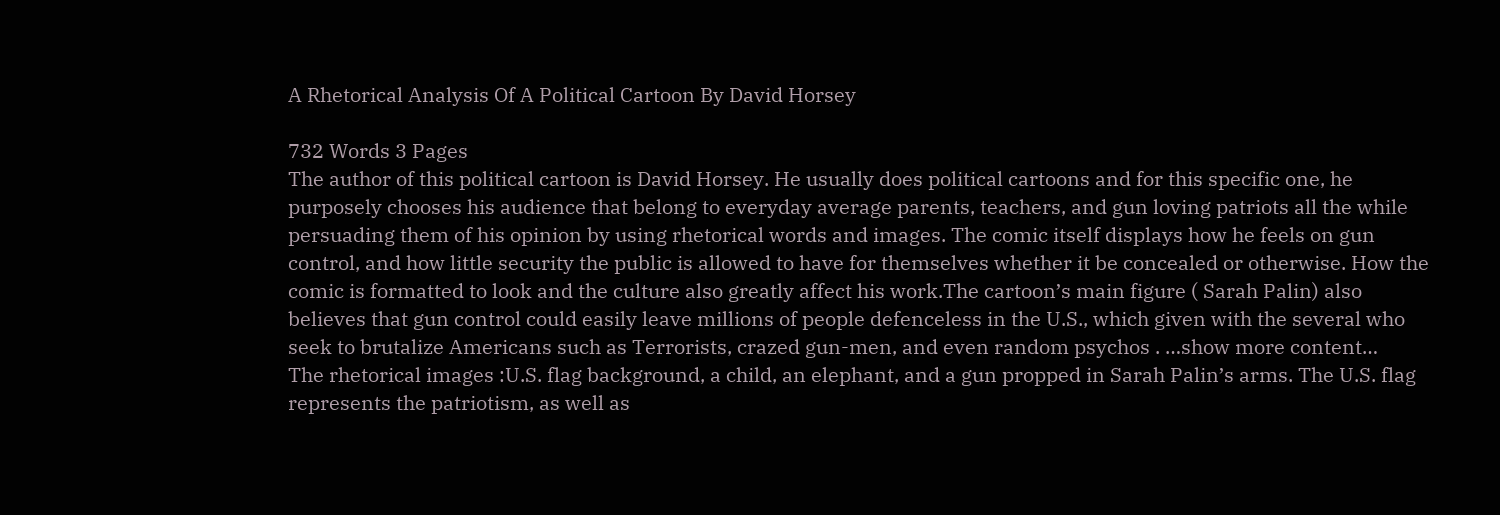A Rhetorical Analysis Of A Political Cartoon By David Horsey

732 Words 3 Pages
The author of this political cartoon is David Horsey. He usually does political cartoons and for this specific one, he purposely chooses his audience that belong to everyday average parents, teachers, and gun loving patriots all the while persuading them of his opinion by using rhetorical words and images. The comic itself displays how he feels on gun control, and how little security the public is allowed to have for themselves whether it be concealed or otherwise. How the comic is formatted to look and the culture also greatly affect his work.The cartoon’s main figure ( Sarah Palin) also believes that gun control could easily leave millions of people defenceless in the U.S., which given with the several who seek to brutalize Americans such as Terrorists, crazed gun-men, and even random psychos . …show more content…
The rhetorical images :U.S. flag background, a child, an elephant, and a gun propped in Sarah Palin’s arms. The U.S. flag represents the patriotism, as well as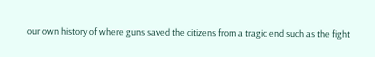our own history of where guns saved the citizens from a tragic end such as the fight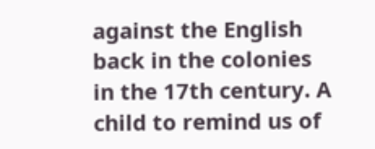against the English back in the colonies in the 17th century. A child to remind us of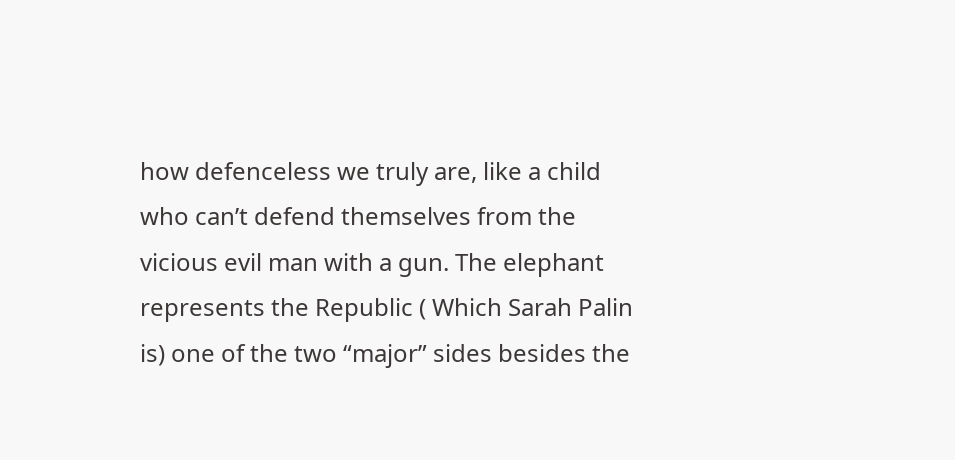how defenceless we truly are, like a child who can’t defend themselves from the vicious evil man with a gun. The elephant represents the Republic ( Which Sarah Palin is) one of the two “major” sides besides the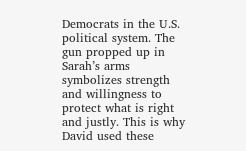Democrats in the U.S. political system. The gun propped up in Sarah’s arms symbolizes strength and willingness to protect what is right and justly. This is why David used these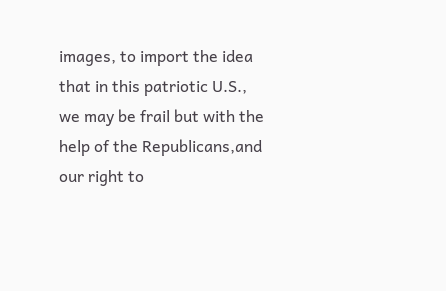images, to import the idea that in this patriotic U.S., we may be frail but with the help of the Republicans,and our right to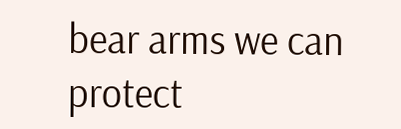bear arms we can protect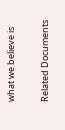what we believe is

Related Documents